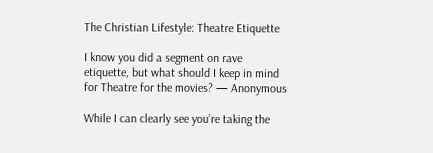The Christian Lifestyle: Theatre Etiquette

I know you did a segment on rave etiquette, but what should I keep in mind for Theatre for the movies? — Anonymous

While I can clearly see you’re taking the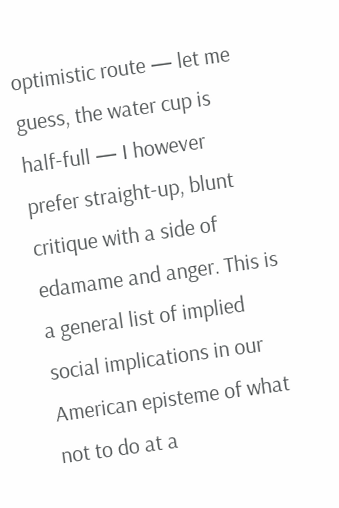optimistic route — let me guess, the water cup is half-full — I however prefer straight-up, blunt critique with a side of edamame and anger. This is a general list of implied social implications in our American episteme of what not to do at a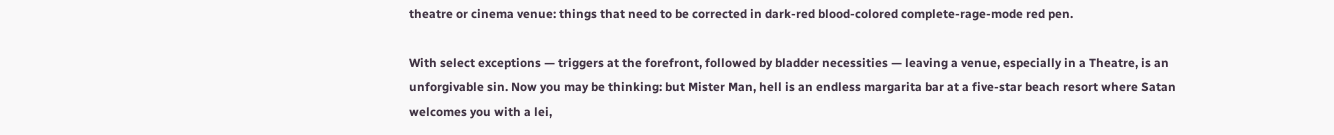theatre or cinema venue: things that need to be corrected in dark-red blood-colored complete-rage-mode red pen.

With select exceptions — triggers at the forefront, followed by bladder necessities — leaving a venue, especially in a Theatre, is an unforgivable sin. Now you may be thinking: but Mister Man, hell is an endless margarita bar at a five-star beach resort where Satan welcomes you with a lei,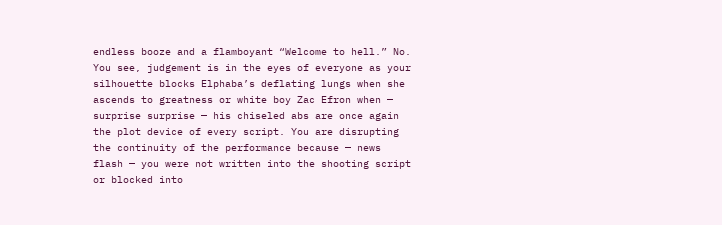endless booze and a flamboyant “Welcome to hell.” No. You see, judgement is in the eyes of everyone as your silhouette blocks Elphaba’s deflating lungs when she ascends to greatness or white boy Zac Efron when — surprise surprise — his chiseled abs are once again the plot device of every script. You are disrupting the continuity of the performance because — news flash — you were not written into the shooting script or blocked into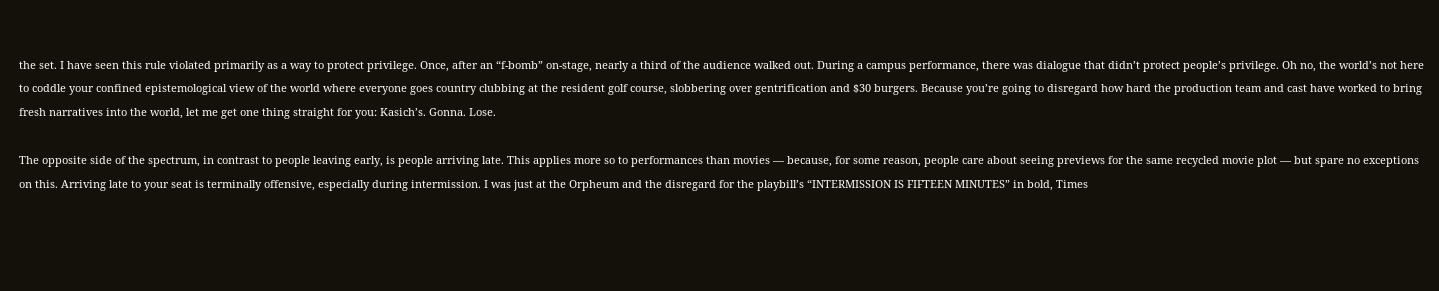the set. I have seen this rule violated primarily as a way to protect privilege. Once, after an “f-bomb” on-stage, nearly a third of the audience walked out. During a campus performance, there was dialogue that didn’t protect people’s privilege. Oh no, the world’s not here to coddle your confined epistemological view of the world where everyone goes country clubbing at the resident golf course, slobbering over gentrification and $30 burgers. Because you’re going to disregard how hard the production team and cast have worked to bring fresh narratives into the world, let me get one thing straight for you: Kasich’s. Gonna. Lose.

The opposite side of the spectrum, in contrast to people leaving early, is people arriving late. This applies more so to performances than movies — because, for some reason, people care about seeing previews for the same recycled movie plot — but spare no exceptions on this. Arriving late to your seat is terminally offensive, especially during intermission. I was just at the Orpheum and the disregard for the playbill’s “INTERMISSION IS FIFTEEN MINUTES” in bold, Times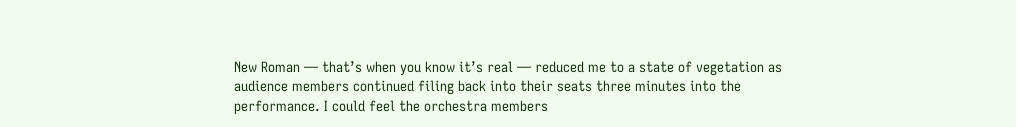New Roman — that’s when you know it’s real — reduced me to a state of vegetation as audience members continued filing back into their seats three minutes into the performance. I could feel the orchestra members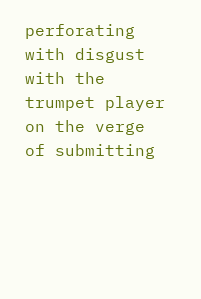perforating with disgust with the trumpet player on the verge of submitting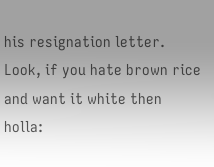his resignation letter. Look, if you hate brown rice and want it white then holla: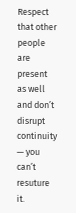Respect that other people are present as well and don’t disrupt continuity — you can’t resuture it.